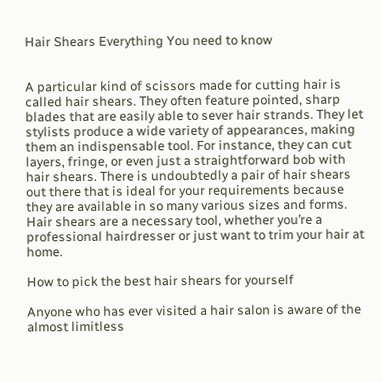Hair Shears Everything You need to know


A particular kind of scissors made for cutting hair is called hair shears. They often feature pointed, sharp blades that are easily able to sever hair strands. They let stylists produce a wide variety of appearances, making them an indispensable tool. For instance, they can cut layers, fringe, or even just a straightforward bob with hair shears. There is undoubtedly a pair of hair shears out there that is ideal for your requirements because they are available in so many various sizes and forms. Hair shears are a necessary tool, whether you’re a professional hairdresser or just want to trim your hair at home.

How to pick the best hair shears for yourself

Anyone who has ever visited a hair salon is aware of the almost limitless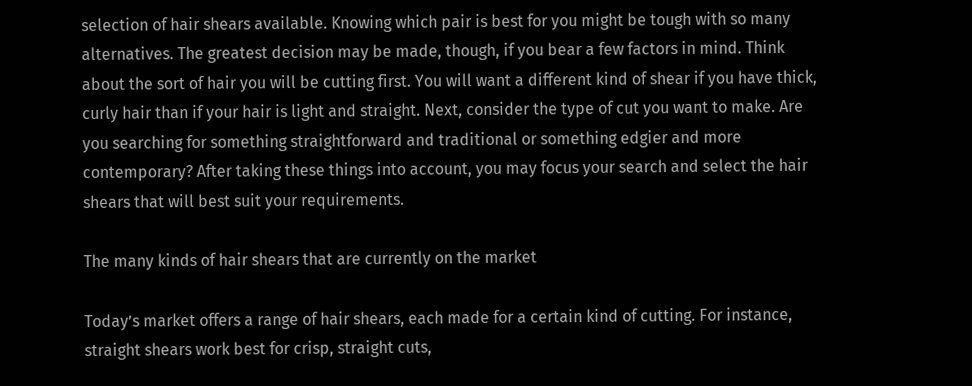selection of hair shears available. Knowing which pair is best for you might be tough with so many alternatives. The greatest decision may be made, though, if you bear a few factors in mind. Think about the sort of hair you will be cutting first. You will want a different kind of shear if you have thick, curly hair than if your hair is light and straight. Next, consider the type of cut you want to make. Are you searching for something straightforward and traditional or something edgier and more contemporary? After taking these things into account, you may focus your search and select the hair shears that will best suit your requirements.

The many kinds of hair shears that are currently on the market

Today’s market offers a range of hair shears, each made for a certain kind of cutting. For instance, straight shears work best for crisp, straight cuts,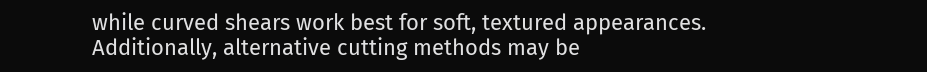while curved shears work best for soft, textured appearances. Additionally, alternative cutting methods may be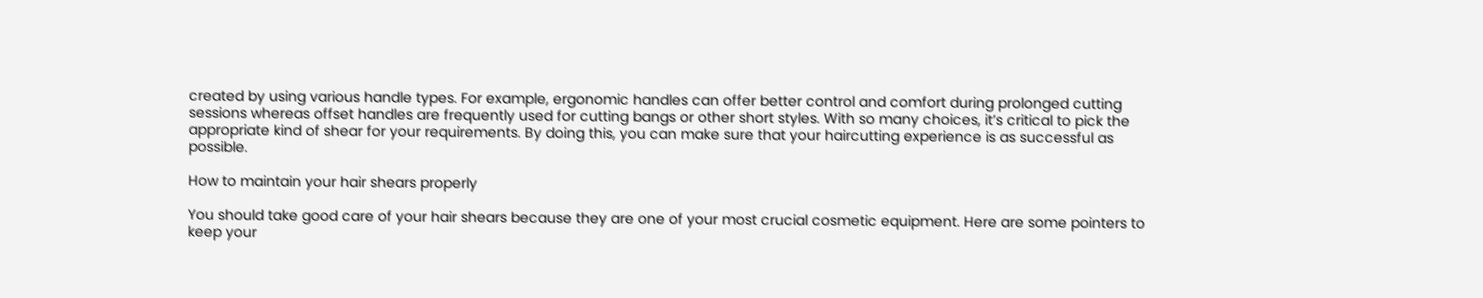created by using various handle types. For example, ergonomic handles can offer better control and comfort during prolonged cutting sessions whereas offset handles are frequently used for cutting bangs or other short styles. With so many choices, it’s critical to pick the appropriate kind of shear for your requirements. By doing this, you can make sure that your haircutting experience is as successful as possible.

How to maintain your hair shears properly

You should take good care of your hair shears because they are one of your most crucial cosmetic equipment. Here are some pointers to keep your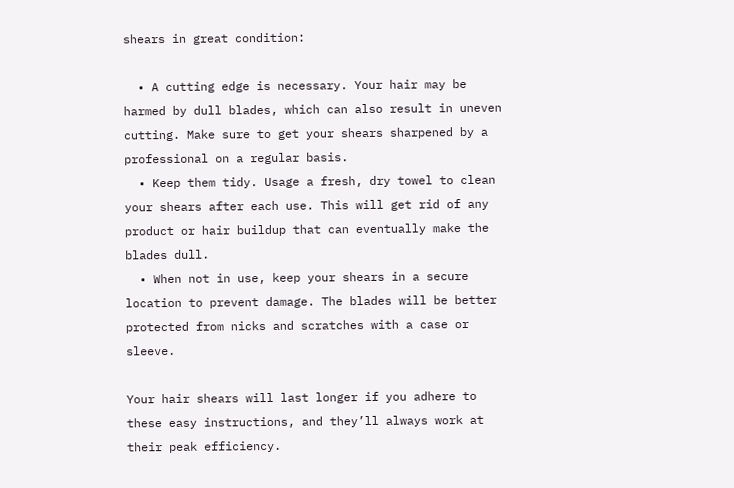shears in great condition:

  • A cutting edge is necessary. Your hair may be harmed by dull blades, which can also result in uneven cutting. Make sure to get your shears sharpened by a professional on a regular basis.
  • Keep them tidy. Usage a fresh, dry towel to clean your shears after each use. This will get rid of any product or hair buildup that can eventually make the blades dull.
  • When not in use, keep your shears in a secure location to prevent damage. The blades will be better protected from nicks and scratches with a case or sleeve.

Your hair shears will last longer if you adhere to these easy instructions, and they’ll always work at their peak efficiency.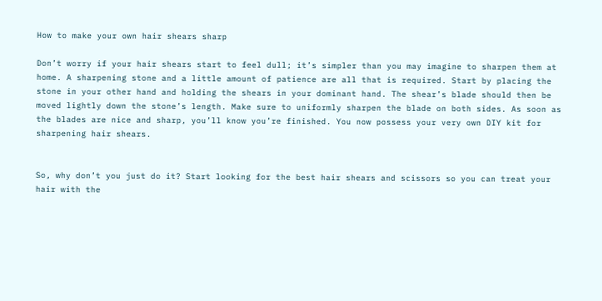How to make your own hair shears sharp

Don’t worry if your hair shears start to feel dull; it’s simpler than you may imagine to sharpen them at home. A sharpening stone and a little amount of patience are all that is required. Start by placing the stone in your other hand and holding the shears in your dominant hand. The shear’s blade should then be moved lightly down the stone’s length. Make sure to uniformly sharpen the blade on both sides. As soon as the blades are nice and sharp, you’ll know you’re finished. You now possess your very own DIY kit for sharpening hair shears.


So, why don’t you just do it? Start looking for the best hair shears and scissors so you can treat your hair with the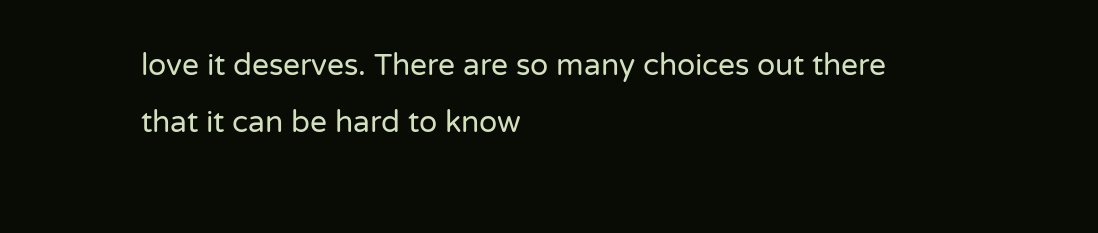love it deserves. There are so many choices out there that it can be hard to know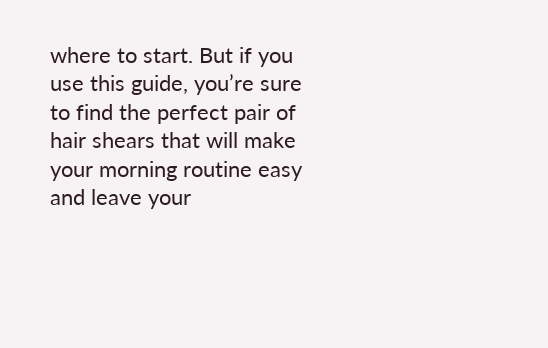where to start. But if you use this guide, you’re sure to find the perfect pair of hair shears that will make your morning routine easy and leave your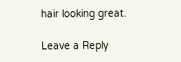hair looking great.

Leave a Reply